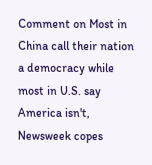Comment on Most in China call their nation a democracy while most in U.S. say America isn't, Newsweek copes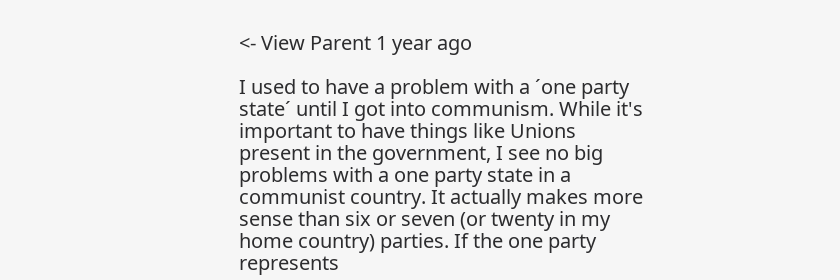<- View Parent 1 year ago

I used to have a problem with a ´one party state´ until I got into communism. While it's important to have things like Unions present in the government, I see no big problems with a one party state in a communist country. It actually makes more sense than six or seven (or twenty in my home country) parties. If the one party represents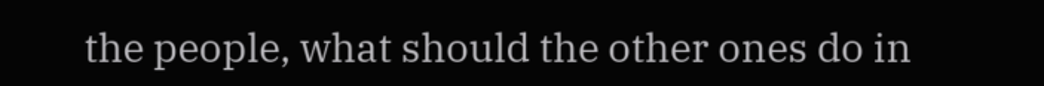the people, what should the other ones do in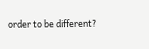order to be different?